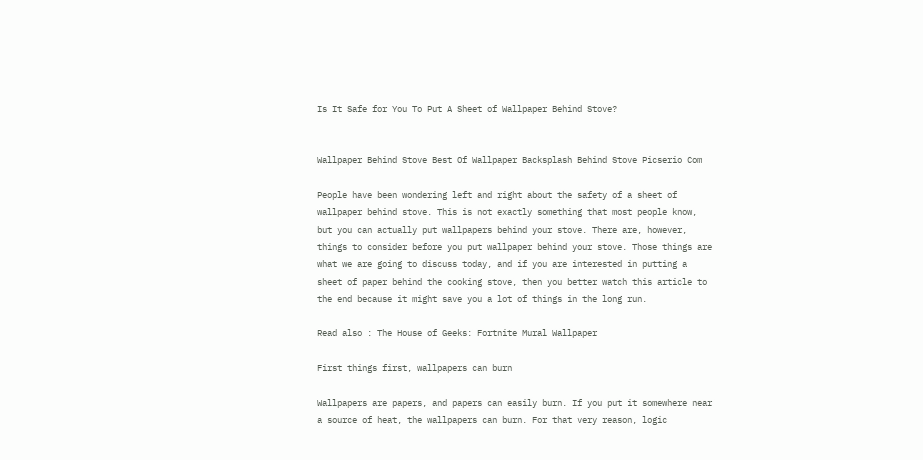Is It Safe for You To Put A Sheet of Wallpaper Behind Stove?


Wallpaper Behind Stove Best Of Wallpaper Backsplash Behind Stove Picserio Com

People have been wondering left and right about the safety of a sheet of wallpaper behind stove. This is not exactly something that most people know, but you can actually put wallpapers behind your stove. There are, however, things to consider before you put wallpaper behind your stove. Those things are what we are going to discuss today, and if you are interested in putting a sheet of paper behind the cooking stove, then you better watch this article to the end because it might save you a lot of things in the long run.

Read also : The House of Geeks: Fortnite Mural Wallpaper

First things first, wallpapers can burn

Wallpapers are papers, and papers can easily burn. If you put it somewhere near a source of heat, the wallpapers can burn. For that very reason, logic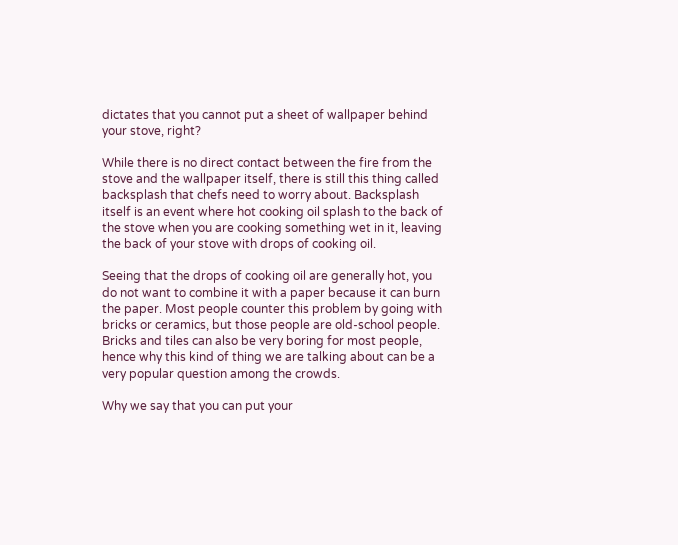dictates that you cannot put a sheet of wallpaper behind your stove, right?

While there is no direct contact between the fire from the stove and the wallpaper itself, there is still this thing called backsplash that chefs need to worry about. Backsplash itself is an event where hot cooking oil splash to the back of the stove when you are cooking something wet in it, leaving the back of your stove with drops of cooking oil.

Seeing that the drops of cooking oil are generally hot, you do not want to combine it with a paper because it can burn the paper. Most people counter this problem by going with bricks or ceramics, but those people are old-school people. Bricks and tiles can also be very boring for most people, hence why this kind of thing we are talking about can be a very popular question among the crowds.

Why we say that you can put your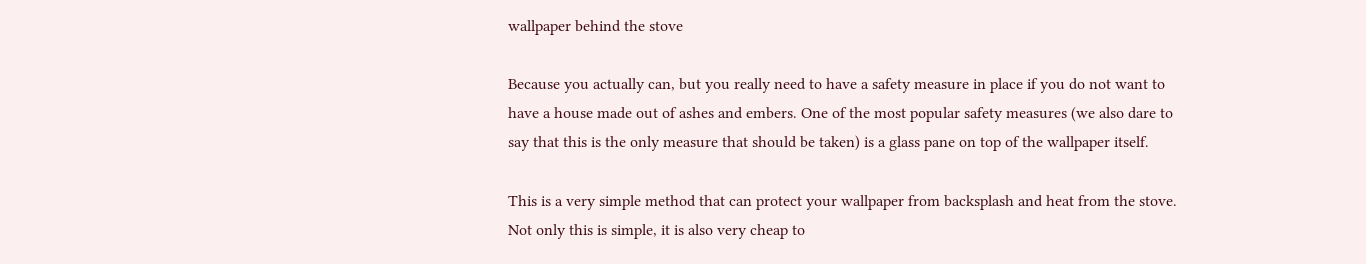wallpaper behind the stove

Because you actually can, but you really need to have a safety measure in place if you do not want to have a house made out of ashes and embers. One of the most popular safety measures (we also dare to say that this is the only measure that should be taken) is a glass pane on top of the wallpaper itself.

This is a very simple method that can protect your wallpaper from backsplash and heat from the stove. Not only this is simple, it is also very cheap to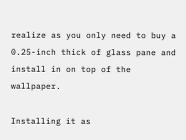realize as you only need to buy a 0.25-inch thick of glass pane and install in on top of the wallpaper.

Installing it as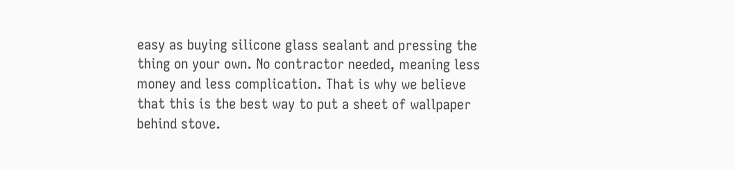easy as buying silicone glass sealant and pressing the thing on your own. No contractor needed, meaning less money and less complication. That is why we believe that this is the best way to put a sheet of wallpaper behind stove.